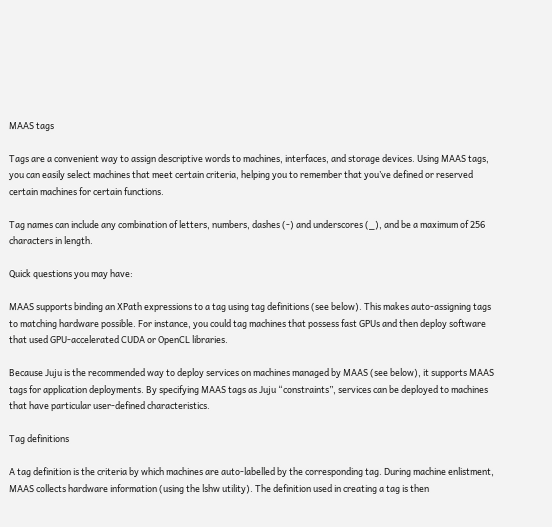MAAS tags

Tags are a convenient way to assign descriptive words to machines, interfaces, and storage devices. Using MAAS tags, you can easily select machines that meet certain criteria, helping you to remember that you’ve defined or reserved certain machines for certain functions.

Tag names can include any combination of letters, numbers, dashes (-) and underscores (_), and be a maximum of 256 characters in length.

Quick questions you may have:

MAAS supports binding an XPath expressions to a tag using tag definitions (see below). This makes auto-assigning tags to matching hardware possible. For instance, you could tag machines that possess fast GPUs and then deploy software that used GPU-accelerated CUDA or OpenCL libraries.

Because Juju is the recommended way to deploy services on machines managed by MAAS (see below), it supports MAAS tags for application deployments. By specifying MAAS tags as Juju “constraints”, services can be deployed to machines that have particular user-defined characteristics.

Tag definitions

A tag definition is the criteria by which machines are auto-labelled by the corresponding tag. During machine enlistment, MAAS collects hardware information (using the lshw utility). The definition used in creating a tag is then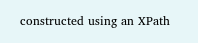constructed using an XPath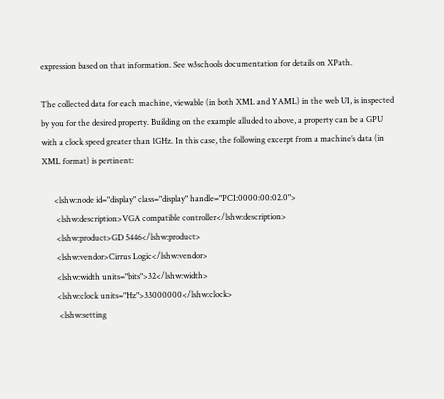expression based on that information. See w3schools documentation for details on XPath.

The collected data for each machine, viewable (in both XML and YAML) in the web UI, is inspected by you for the desired property. Building on the example alluded to above, a property can be a GPU with a clock speed greater than 1GHz. In this case, the following excerpt from a machine’s data (in XML format) is pertinent:

      <lshw:node id="display" class="display" handle="PCI:0000:00:02.0">
       <lshw:description>VGA compatible controller</lshw:description>
       <lshw:product>GD 5446</lshw:product>
       <lshw:vendor>Cirrus Logic</lshw:vendor>
       <lshw:width units="bits">32</lshw:width>
       <lshw:clock units="Hz">33000000</lshw:clock>
        <lshw:setting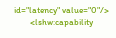id="latency" value="0"/>
        <lshw:capability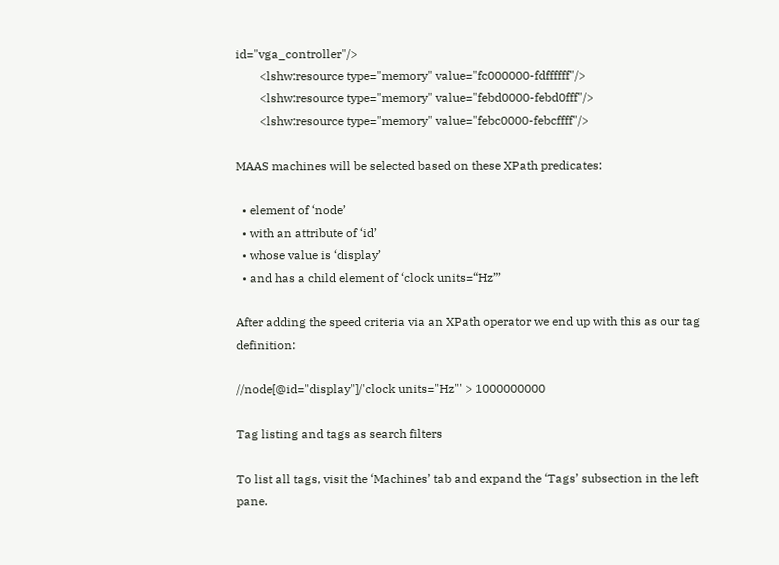id="vga_controller"/>
        <lshw:resource type="memory" value="fc000000-fdffffff"/>
        <lshw:resource type="memory" value="febd0000-febd0fff"/>
        <lshw:resource type="memory" value="febc0000-febcffff"/>

MAAS machines will be selected based on these XPath predicates:

  • element of ‘node’
  • with an attribute of ‘id’
  • whose value is ‘display’
  • and has a child element of ‘clock units=“Hz”’

After adding the speed criteria via an XPath operator we end up with this as our tag definition:

//node[@id="display"]/'clock units="Hz"' > 1000000000

Tag listing and tags as search filters

To list all tags, visit the ‘Machines’ tab and expand the ‘Tags’ subsection in the left pane.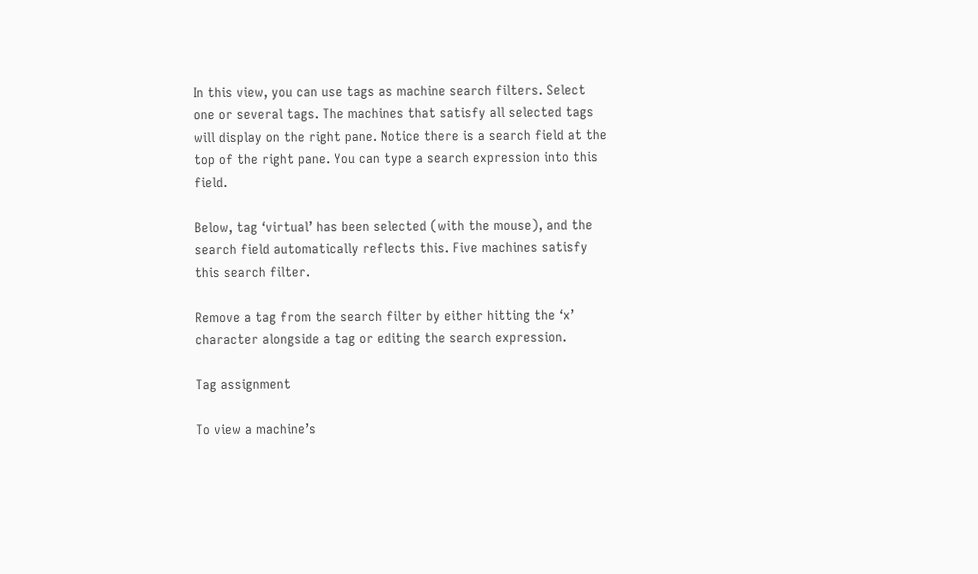In this view, you can use tags as machine search filters. Select one or several tags. The machines that satisfy all selected tags will display on the right pane. Notice there is a search field at the top of the right pane. You can type a search expression into this field.

Below, tag ‘virtual’ has been selected (with the mouse), and the search field automatically reflects this. Five machines satisfy this search filter.

Remove a tag from the search filter by either hitting the ‘x’ character alongside a tag or editing the search expression.

Tag assignment

To view a machine’s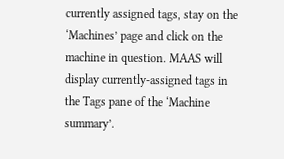currently assigned tags, stay on the ‘Machines’ page and click on the machine in question. MAAS will display currently-assigned tags in the Tags pane of the ‘Machine summary’.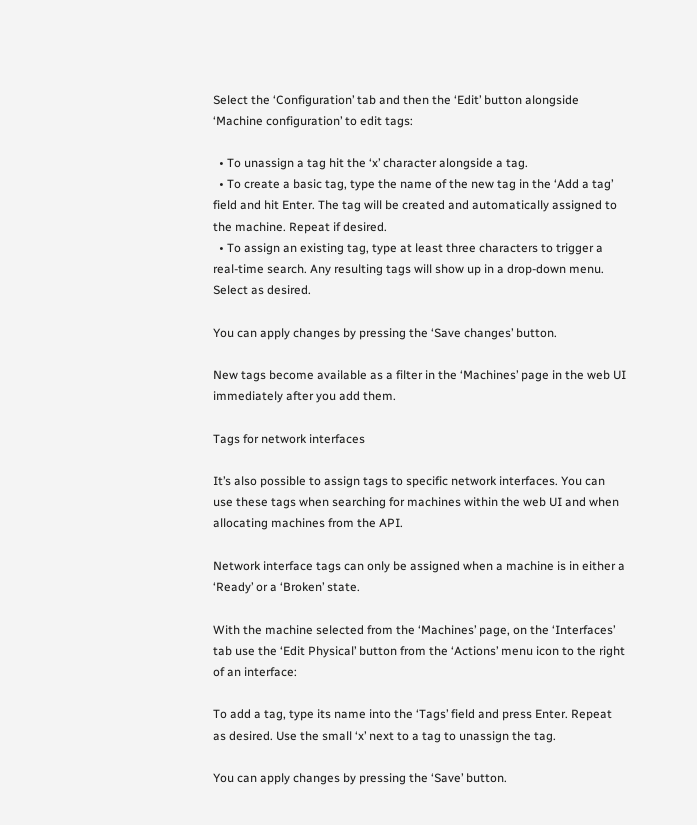Select the ‘Configuration’ tab and then the ‘Edit’ button alongside ‘Machine configuration’ to edit tags:

  • To unassign a tag hit the ‘x’ character alongside a tag.
  • To create a basic tag, type the name of the new tag in the ‘Add a tag’ field and hit Enter. The tag will be created and automatically assigned to the machine. Repeat if desired.
  • To assign an existing tag, type at least three characters to trigger a real-time search. Any resulting tags will show up in a drop-down menu. Select as desired.

You can apply changes by pressing the ‘Save changes’ button.

New tags become available as a filter in the ‘Machines’ page in the web UI immediately after you add them.

Tags for network interfaces

It’s also possible to assign tags to specific network interfaces. You can use these tags when searching for machines within the web UI and when allocating machines from the API.

Network interface tags can only be assigned when a machine is in either a ‘Ready’ or a ‘Broken’ state.

With the machine selected from the ‘Machines’ page, on the ‘Interfaces’ tab use the ‘Edit Physical’ button from the ‘Actions’ menu icon to the right of an interface:

To add a tag, type its name into the ‘Tags’ field and press Enter. Repeat as desired. Use the small ‘x’ next to a tag to unassign the tag.

You can apply changes by pressing the ‘Save’ button.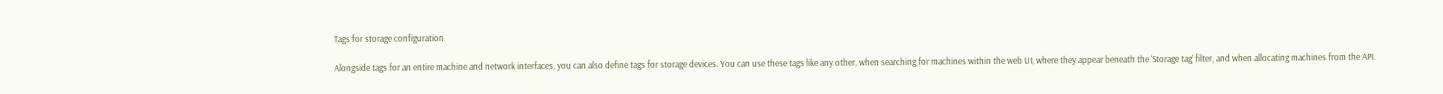Tags for storage configuration

Alongside tags for an entire machine and network interfaces, you can also define tags for storage devices. You can use these tags like any other, when searching for machines within the web UI, where they appear beneath the ‘Storage tag’ filter, and when allocating machines from the API.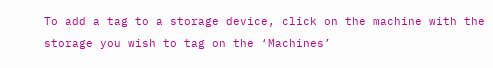To add a tag to a storage device, click on the machine with the storage you wish to tag on the ‘Machines’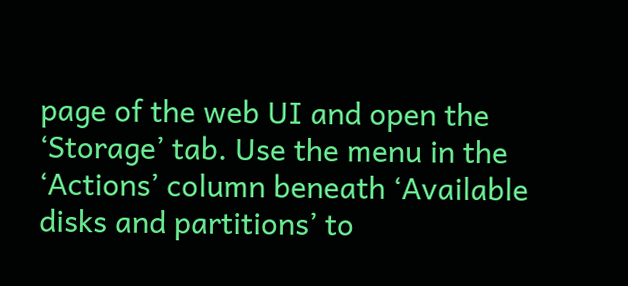page of the web UI and open the ‘Storage’ tab. Use the menu in the ‘Actions’ column beneath ‘Available disks and partitions’ to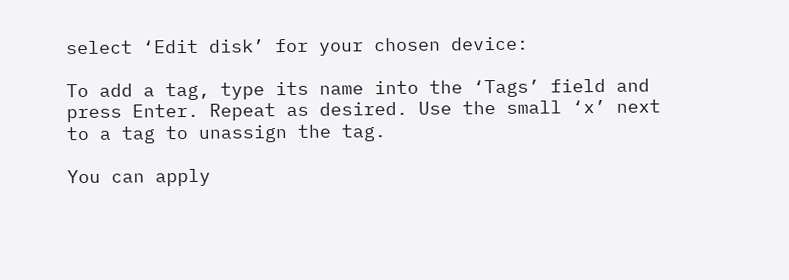select ‘Edit disk’ for your chosen device:

To add a tag, type its name into the ‘Tags’ field and press Enter. Repeat as desired. Use the small ‘x’ next to a tag to unassign the tag.

You can apply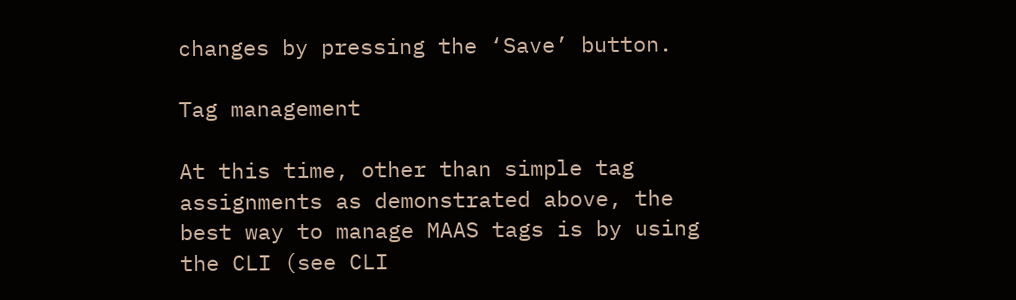changes by pressing the ‘Save’ button.

Tag management

At this time, other than simple tag assignments as demonstrated above, the best way to manage MAAS tags is by using the CLI (see CLI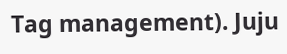Tag management). Juju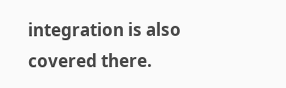integration is also covered there.